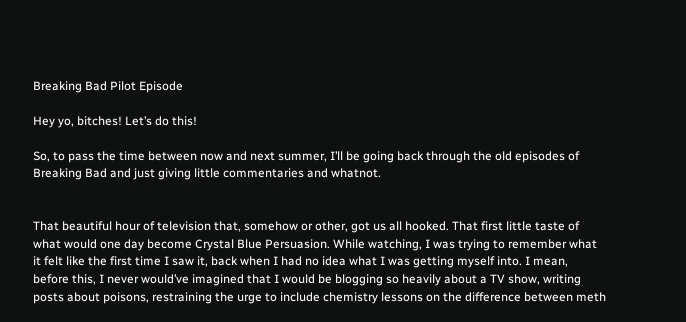Breaking Bad Pilot Episode

Hey yo, bitches! Let’s do this!

So, to pass the time between now and next summer, I’ll be going back through the old episodes of Breaking Bad and just giving little commentaries and whatnot.


That beautiful hour of television that, somehow or other, got us all hooked. That first little taste of what would one day become Crystal Blue Persuasion. While watching, I was trying to remember what it felt like the first time I saw it, back when I had no idea what I was getting myself into. I mean, before this, I never would’ve imagined that I would be blogging so heavily about a TV show, writing posts about poisons, restraining the urge to include chemistry lessons on the difference between meth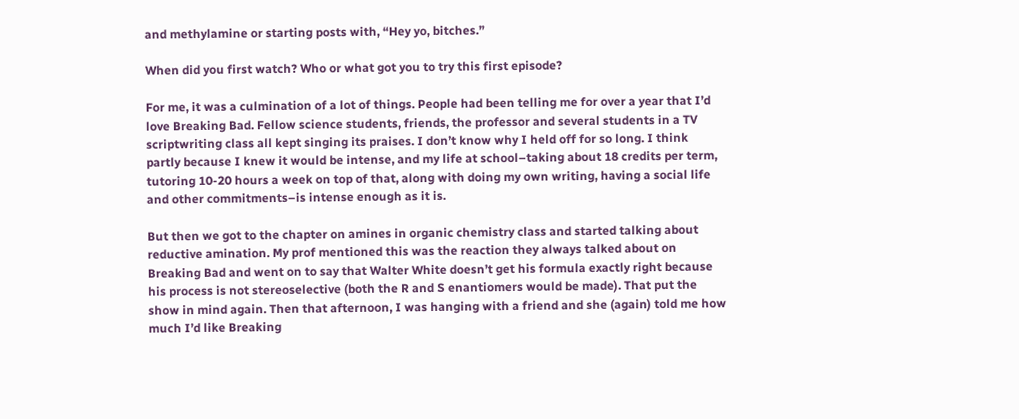and methylamine or starting posts with, “Hey yo, bitches.”

When did you first watch? Who or what got you to try this first episode?

For me, it was a culmination of a lot of things. People had been telling me for over a year that I’d love Breaking Bad. Fellow science students, friends, the professor and several students in a TV scriptwriting class all kept singing its praises. I don’t know why I held off for so long. I think partly because I knew it would be intense, and my life at school–taking about 18 credits per term, tutoring 10-20 hours a week on top of that, along with doing my own writing, having a social life and other commitments–is intense enough as it is.

But then we got to the chapter on amines in organic chemistry class and started talking about reductive amination. My prof mentioned this was the reaction they always talked about on Breaking Bad and went on to say that Walter White doesn’t get his formula exactly right because his process is not stereoselective (both the R and S enantiomers would be made). That put the show in mind again. Then that afternoon, I was hanging with a friend and she (again) told me how much I’d like Breaking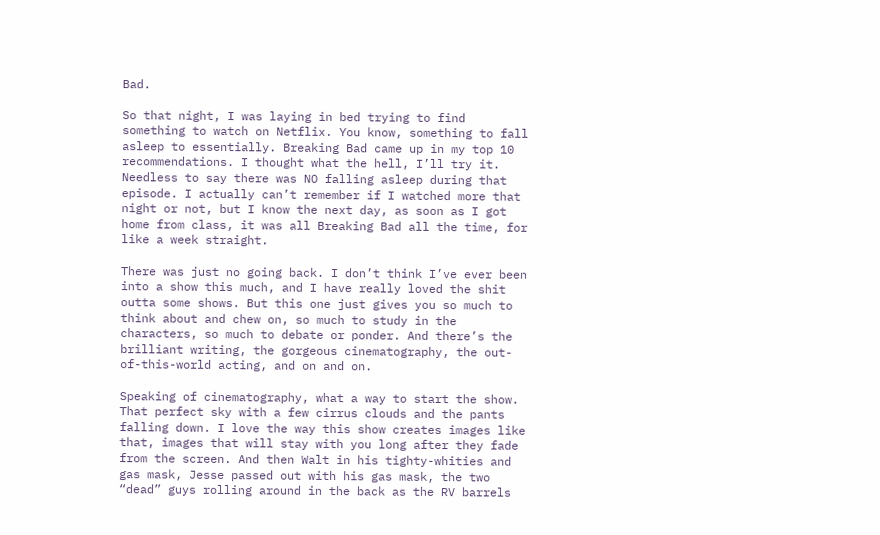Bad.

So that night, I was laying in bed trying to find something to watch on Netflix. You know, something to fall asleep to essentially. Breaking Bad came up in my top 10 recommendations. I thought what the hell, I’ll try it. Needless to say there was NO falling asleep during that episode. I actually can’t remember if I watched more that night or not, but I know the next day, as soon as I got home from class, it was all Breaking Bad all the time, for like a week straight.

There was just no going back. I don’t think I’ve ever been into a show this much, and I have really loved the shit outta some shows. But this one just gives you so much to think about and chew on, so much to study in the characters, so much to debate or ponder. And there’s the brilliant writing, the gorgeous cinematography, the out-of-this-world acting, and on and on.

Speaking of cinematography, what a way to start the show. That perfect sky with a few cirrus clouds and the pants falling down. I love the way this show creates images like that, images that will stay with you long after they fade from the screen. And then Walt in his tighty-whities and gas mask, Jesse passed out with his gas mask, the two “dead” guys rolling around in the back as the RV barrels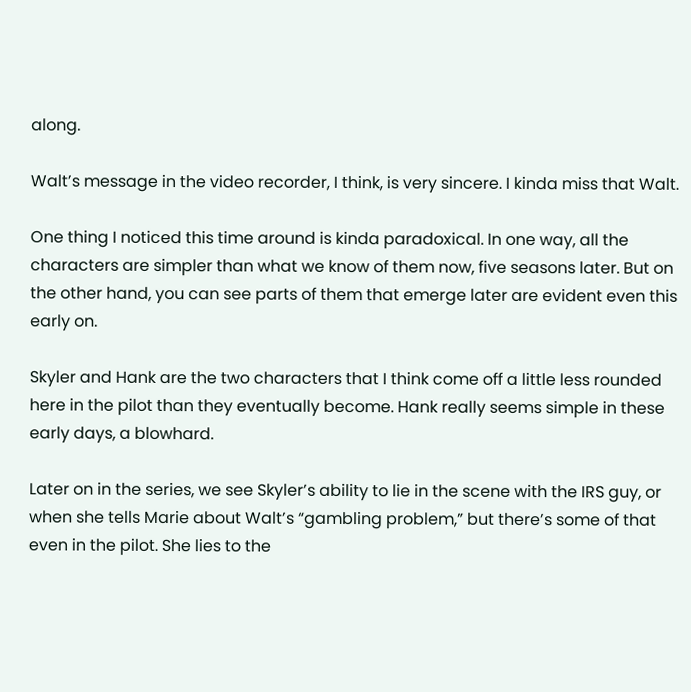along.

Walt’s message in the video recorder, I think, is very sincere. I kinda miss that Walt.

One thing I noticed this time around is kinda paradoxical. In one way, all the characters are simpler than what we know of them now, five seasons later. But on the other hand, you can see parts of them that emerge later are evident even this early on.

Skyler and Hank are the two characters that I think come off a little less rounded here in the pilot than they eventually become. Hank really seems simple in these early days, a blowhard.

Later on in the series, we see Skyler’s ability to lie in the scene with the IRS guy, or when she tells Marie about Walt’s “gambling problem,” but there’s some of that even in the pilot. She lies to the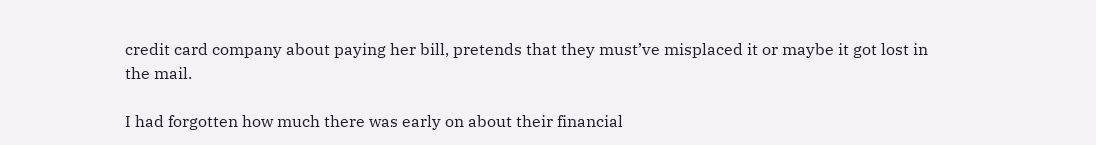credit card company about paying her bill, pretends that they must’ve misplaced it or maybe it got lost in the mail.

I had forgotten how much there was early on about their financial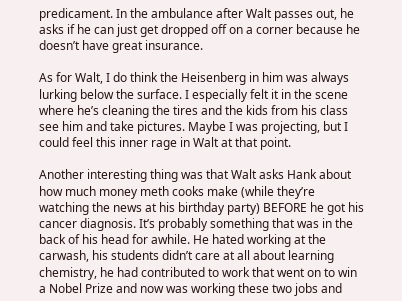predicament. In the ambulance after Walt passes out, he asks if he can just get dropped off on a corner because he doesn’t have great insurance.

As for Walt, I do think the Heisenberg in him was always lurking below the surface. I especially felt it in the scene where he’s cleaning the tires and the kids from his class see him and take pictures. Maybe I was projecting, but I could feel this inner rage in Walt at that point.

Another interesting thing was that Walt asks Hank about how much money meth cooks make (while they’re watching the news at his birthday party) BEFORE he got his cancer diagnosis. It’s probably something that was in the back of his head for awhile. He hated working at the carwash, his students didn’t care at all about learning chemistry, he had contributed to work that went on to win a Nobel Prize and now was working these two jobs and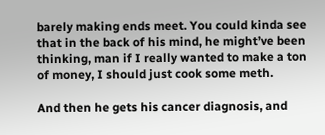barely making ends meet. You could kinda see that in the back of his mind, he might’ve been thinking, man if I really wanted to make a ton of money, I should just cook some meth.

And then he gets his cancer diagnosis, and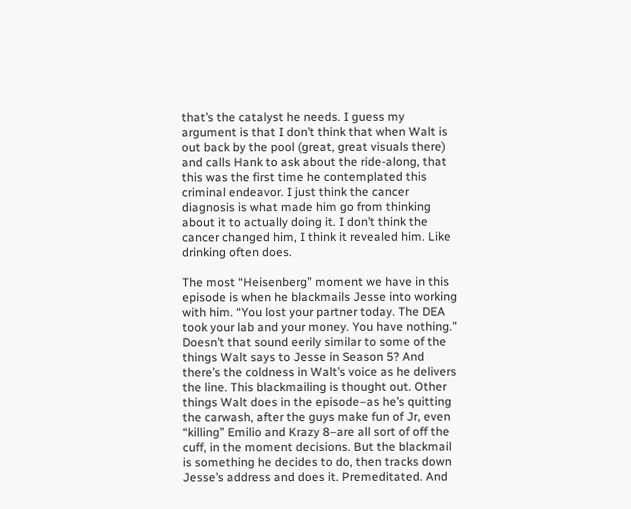that’s the catalyst he needs. I guess my argument is that I don’t think that when Walt is out back by the pool (great, great visuals there) and calls Hank to ask about the ride-along, that this was the first time he contemplated this criminal endeavor. I just think the cancer diagnosis is what made him go from thinking about it to actually doing it. I don’t think the cancer changed him, I think it revealed him. Like drinking often does.

The most “Heisenberg” moment we have in this episode is when he blackmails Jesse into working with him. “You lost your partner today. The DEA took your lab and your money. You have nothing.” Doesn’t that sound eerily similar to some of the things Walt says to Jesse in Season 5? And there’s the coldness in Walt’s voice as he delivers the line. This blackmailing is thought out. Other things Walt does in the episode–as he’s quitting the carwash, after the guys make fun of Jr, even “killing” Emilio and Krazy 8–are all sort of off the cuff, in the moment decisions. But the blackmail is something he decides to do, then tracks down Jesse’s address and does it. Premeditated. And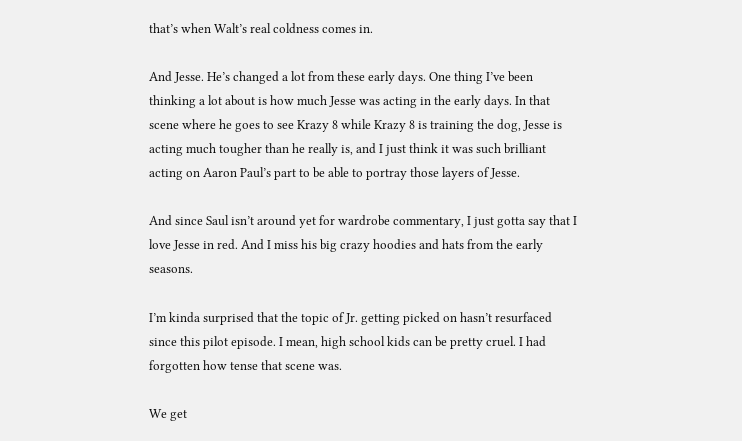that’s when Walt’s real coldness comes in.

And Jesse. He’s changed a lot from these early days. One thing I’ve been thinking a lot about is how much Jesse was acting in the early days. In that scene where he goes to see Krazy 8 while Krazy 8 is training the dog, Jesse is acting much tougher than he really is, and I just think it was such brilliant acting on Aaron Paul’s part to be able to portray those layers of Jesse.

And since Saul isn’t around yet for wardrobe commentary, I just gotta say that I love Jesse in red. And I miss his big crazy hoodies and hats from the early seasons.

I’m kinda surprised that the topic of Jr. getting picked on hasn’t resurfaced since this pilot episode. I mean, high school kids can be pretty cruel. I had forgotten how tense that scene was.

We get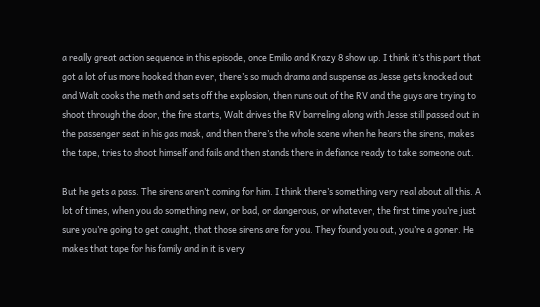a really great action sequence in this episode, once Emilio and Krazy 8 show up. I think it’s this part that got a lot of us more hooked than ever, there’s so much drama and suspense as Jesse gets knocked out and Walt cooks the meth and sets off the explosion, then runs out of the RV and the guys are trying to shoot through the door, the fire starts, Walt drives the RV barreling along with Jesse still passed out in the passenger seat in his gas mask, and then there’s the whole scene when he hears the sirens, makes the tape, tries to shoot himself and fails and then stands there in defiance ready to take someone out.

But he gets a pass. The sirens aren’t coming for him. I think there’s something very real about all this. A lot of times, when you do something new, or bad, or dangerous, or whatever, the first time you’re just sure you’re going to get caught, that those sirens are for you. They found you out, you’re a goner. He makes that tape for his family and in it is very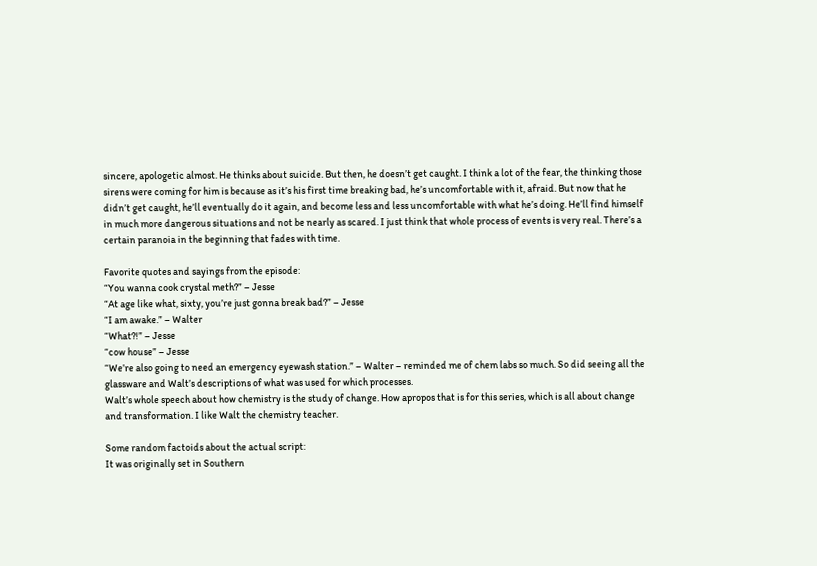sincere, apologetic almost. He thinks about suicide. But then, he doesn’t get caught. I think a lot of the fear, the thinking those sirens were coming for him is because as it’s his first time breaking bad, he’s uncomfortable with it, afraid. But now that he didn’t get caught, he’ll eventually do it again, and become less and less uncomfortable with what he’s doing. He’ll find himself in much more dangerous situations and not be nearly as scared. I just think that whole process of events is very real. There’s a certain paranoia in the beginning that fades with time.

Favorite quotes and sayings from the episode:
“You wanna cook crystal meth?” – Jesse
“At age like what, sixty, you’re just gonna break bad?” – Jesse
“I am awake.” – Walter
“What?!” – Jesse
“cow house” – Jesse
“We’re also going to need an emergency eyewash station.” – Walter – reminded me of chem labs so much. So did seeing all the glassware and Walt’s descriptions of what was used for which processes.
Walt’s whole speech about how chemistry is the study of change. How apropos that is for this series, which is all about change and transformation. I like Walt the chemistry teacher.

Some random factoids about the actual script:
It was originally set in Southern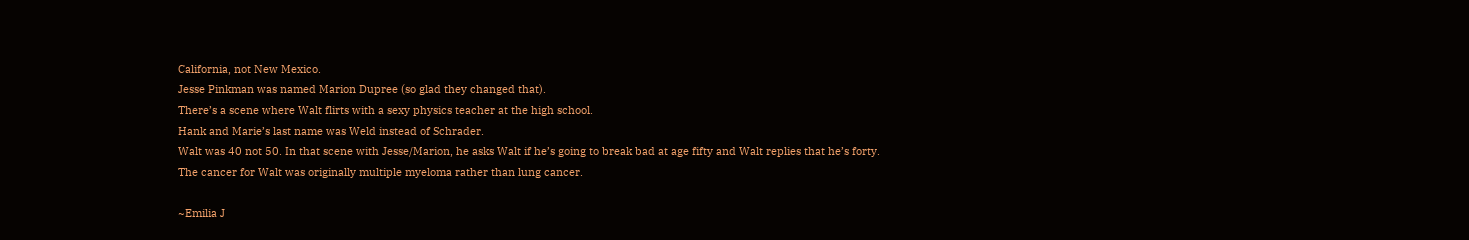California, not New Mexico.
Jesse Pinkman was named Marion Dupree (so glad they changed that).
There’s a scene where Walt flirts with a sexy physics teacher at the high school.
Hank and Marie’s last name was Weld instead of Schrader.
Walt was 40 not 50. In that scene with Jesse/Marion, he asks Walt if he’s going to break bad at age fifty and Walt replies that he’s forty.
The cancer for Walt was originally multiple myeloma rather than lung cancer.

~Emilia J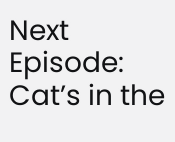Next Episode: Cat’s in the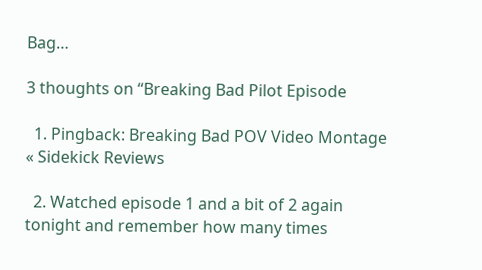Bag…

3 thoughts on “Breaking Bad Pilot Episode

  1. Pingback: Breaking Bad POV Video Montage « Sidekick Reviews

  2. Watched episode 1 and a bit of 2 again tonight and remember how many times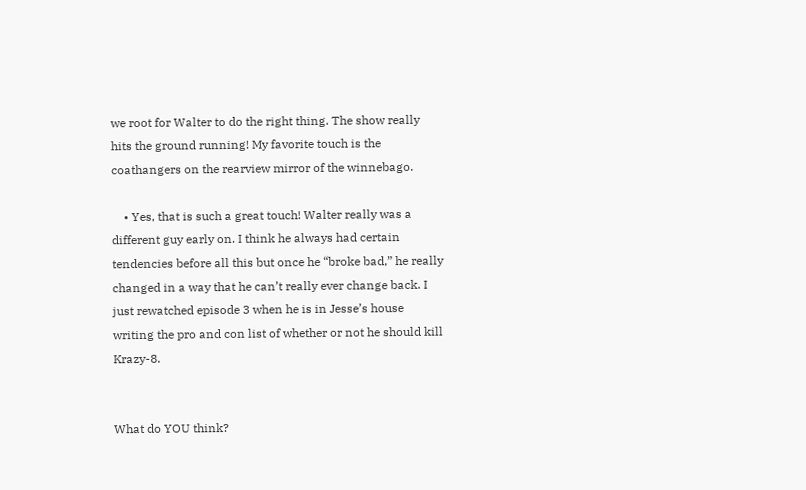we root for Walter to do the right thing. The show really hits the ground running! My favorite touch is the coathangers on the rearview mirror of the winnebago.

    • Yes, that is such a great touch! Walter really was a different guy early on. I think he always had certain tendencies before all this but once he “broke bad,” he really changed in a way that he can’t really ever change back. I just rewatched episode 3 when he is in Jesse’s house writing the pro and con list of whether or not he should kill Krazy-8.


What do YOU think?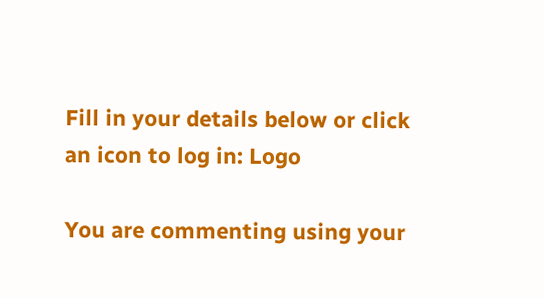Fill in your details below or click an icon to log in: Logo

You are commenting using your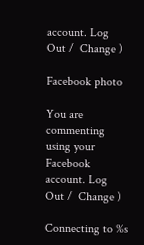account. Log Out /  Change )

Facebook photo

You are commenting using your Facebook account. Log Out /  Change )

Connecting to %s